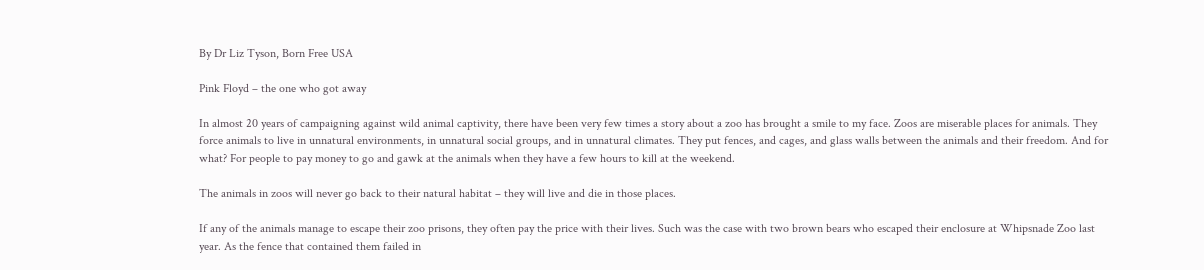By Dr Liz Tyson, Born Free USA

Pink Floyd – the one who got away

In almost 20 years of campaigning against wild animal captivity, there have been very few times a story about a zoo has brought a smile to my face. Zoos are miserable places for animals. They force animals to live in unnatural environments, in unnatural social groups, and in unnatural climates. They put fences, and cages, and glass walls between the animals and their freedom. And for what? For people to pay money to go and gawk at the animals when they have a few hours to kill at the weekend.

The animals in zoos will never go back to their natural habitat – they will live and die in those places.

If any of the animals manage to escape their zoo prisons, they often pay the price with their lives. Such was the case with two brown bears who escaped their enclosure at Whipsnade Zoo last year. As the fence that contained them failed in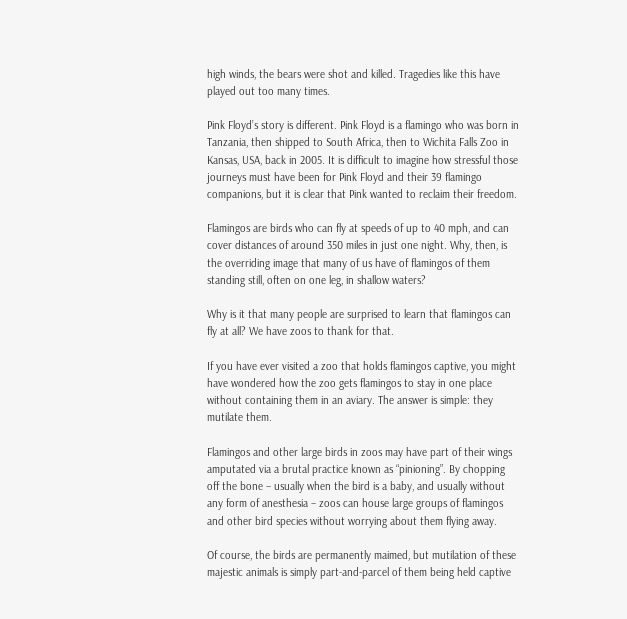high winds, the bears were shot and killed. Tragedies like this have played out too many times.

Pink Floyd’s story is different. Pink Floyd is a flamingo who was born in Tanzania, then shipped to South Africa, then to Wichita Falls Zoo in Kansas, USA, back in 2005. It is difficult to imagine how stressful those journeys must have been for Pink Floyd and their 39 flamingo companions, but it is clear that Pink wanted to reclaim their freedom.

Flamingos are birds who can fly at speeds of up to 40 mph, and can cover distances of around 350 miles in just one night. Why, then, is the overriding image that many of us have of flamingos of them standing still, often on one leg, in shallow waters?

Why is it that many people are surprised to learn that flamingos can fly at all? We have zoos to thank for that.

If you have ever visited a zoo that holds flamingos captive, you might have wondered how the zoo gets flamingos to stay in one place without containing them in an aviary. The answer is simple: they mutilate them.

Flamingos and other large birds in zoos may have part of their wings amputated via a brutal practice known as “pinioning”. By chopping off the bone – usually when the bird is a baby, and usually without any form of anesthesia – zoos can house large groups of flamingos and other bird species without worrying about them flying away.

Of course, the birds are permanently maimed, but mutilation of these majestic animals is simply part-and-parcel of them being held captive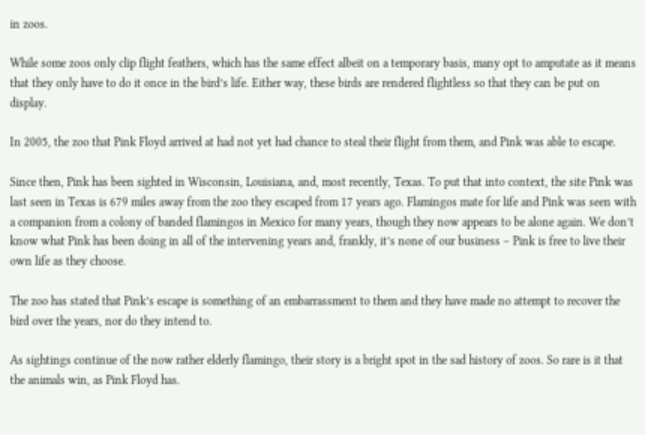in zoos.

While some zoos only clip flight feathers, which has the same effect albeit on a temporary basis, many opt to amputate as it means that they only have to do it once in the bird’s life. Either way, these birds are rendered flightless so that they can be put on display.

In 2005, the zoo that Pink Floyd arrived at had not yet had chance to steal their flight from them, and Pink was able to escape.

Since then, Pink has been sighted in Wisconsin, Louisiana, and, most recently, Texas. To put that into context, the site Pink was last seen in Texas is 679 miles away from the zoo they escaped from 17 years ago. Flamingos mate for life and Pink was seen with a companion from a colony of banded flamingos in Mexico for many years, though they now appears to be alone again. We don’t know what Pink has been doing in all of the intervening years and, frankly, it’s none of our business – Pink is free to live their own life as they choose.

The zoo has stated that Pink’s escape is something of an embarrassment to them and they have made no attempt to recover the bird over the years, nor do they intend to.

As sightings continue of the now rather elderly flamingo, their story is a bright spot in the sad history of zoos. So rare is it that the animals win, as Pink Floyd has.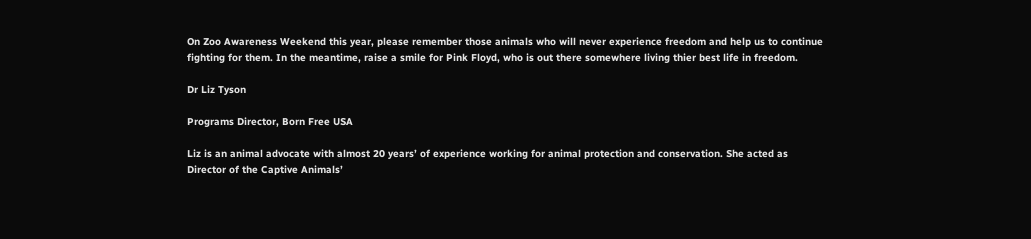On Zoo Awareness Weekend this year, please remember those animals who will never experience freedom and help us to continue fighting for them. In the meantime, raise a smile for Pink Floyd, who is out there somewhere living thier best life in freedom.

Dr Liz Tyson

Programs Director, Born Free USA

Liz is an animal advocate with almost 20 years’ of experience working for animal protection and conservation. She acted as Director of the Captive Animals’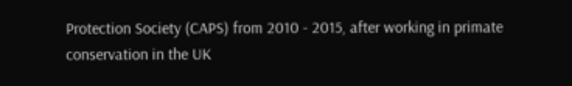Protection Society (CAPS) from 2010 - 2015, after working in primate conservation in the UK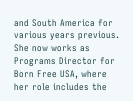and South America for various years previous. She now works as Programs Director for Born Free USA, where her role includes the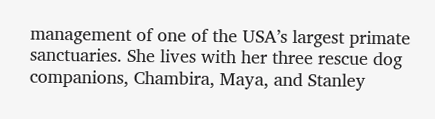management of one of the USA’s largest primate sanctuaries. She lives with her three rescue dog companions, Chambira, Maya, and Stanley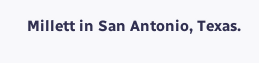Millett in San Antonio, Texas.